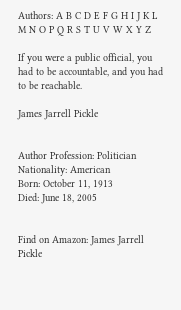Authors: A B C D E F G H I J K L M N O P Q R S T U V W X Y Z

If you were a public official, you had to be accountable, and you had to be reachable.

James Jarrell Pickle


Author Profession: Politician
Nationality: American
Born: October 11, 1913
Died: June 18, 2005


Find on Amazon: James Jarrell Pickle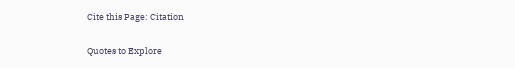Cite this Page: Citation

Quotes to Explore